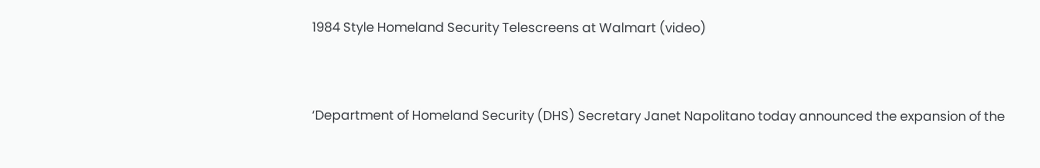1984 Style Homeland Security Telescreens at Walmart (video)


‘Department of Homeland Security (DHS) Secretary Janet Napolitano today announced the expansion of the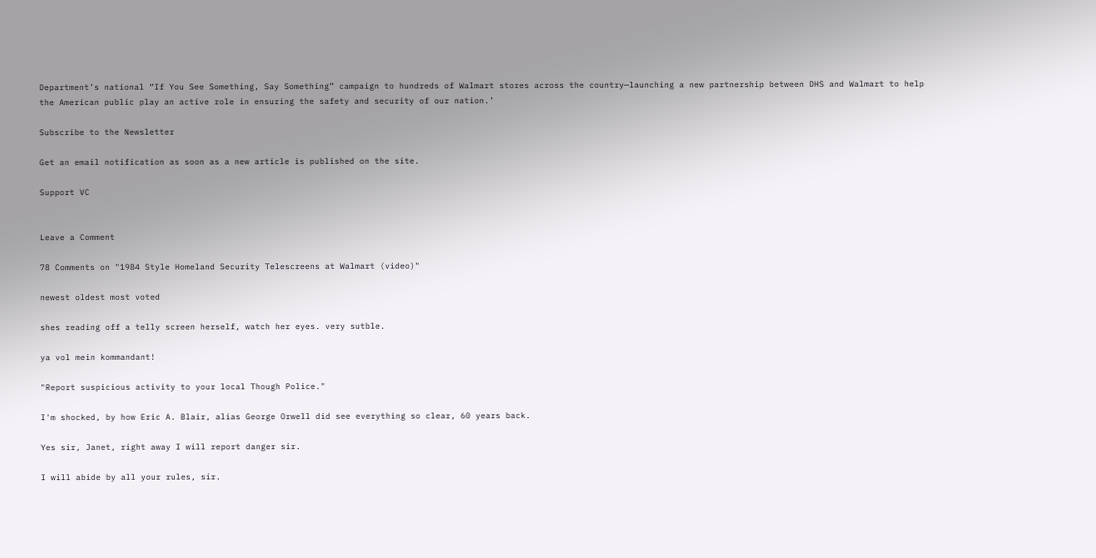Department’s national “If You See Something, Say Something” campaign to hundreds of Walmart stores across the country—launching a new partnership between DHS and Walmart to help the American public play an active role in ensuring the safety and security of our nation.’

Subscribe to the Newsletter

Get an email notification as soon as a new article is published on the site.

Support VC


Leave a Comment

78 Comments on "1984 Style Homeland Security Telescreens at Walmart (video)"

newest oldest most voted

shes reading off a telly screen herself, watch her eyes. very sutble.

ya vol mein kommandant!

"Report suspicious activity to your local Though Police."

I'm shocked, by how Eric A. Blair, alias George Orwell did see everything so clear, 60 years back.

Yes sir, Janet, right away I will report danger sir.

I will abide by all your rules, sir.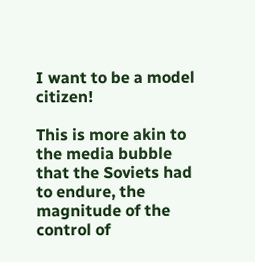I want to be a model citizen!

This is more akin to the media bubble that the Soviets had to endure, the magnitude of the control of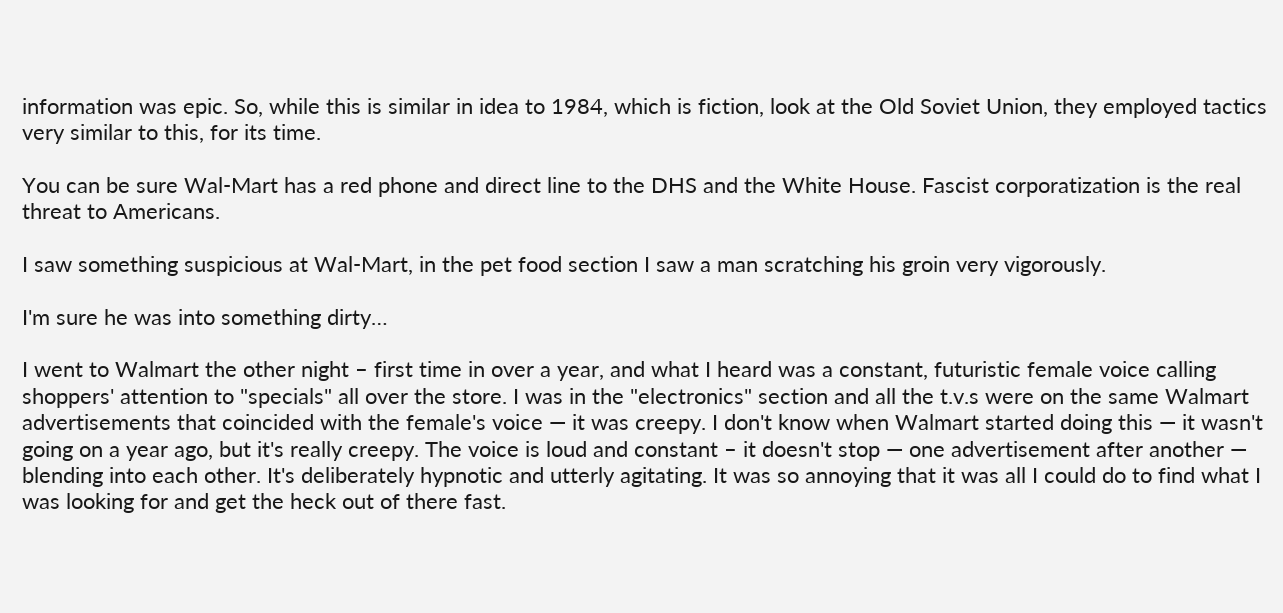information was epic. So, while this is similar in idea to 1984, which is fiction, look at the Old Soviet Union, they employed tactics very similar to this, for its time.

You can be sure Wal-Mart has a red phone and direct line to the DHS and the White House. Fascist corporatization is the real threat to Americans.

I saw something suspicious at Wal-Mart, in the pet food section I saw a man scratching his groin very vigorously.

I'm sure he was into something dirty…

I went to Walmart the other night – first time in over a year, and what I heard was a constant, futuristic female voice calling shoppers' attention to "specials" all over the store. I was in the "electronics" section and all the t.v.s were on the same Walmart advertisements that coincided with the female's voice — it was creepy. I don't know when Walmart started doing this — it wasn't going on a year ago, but it's really creepy. The voice is loud and constant – it doesn't stop — one advertisement after another — blending into each other. It's deliberately hypnotic and utterly agitating. It was so annoying that it was all I could do to find what I was looking for and get the heck out of there fast.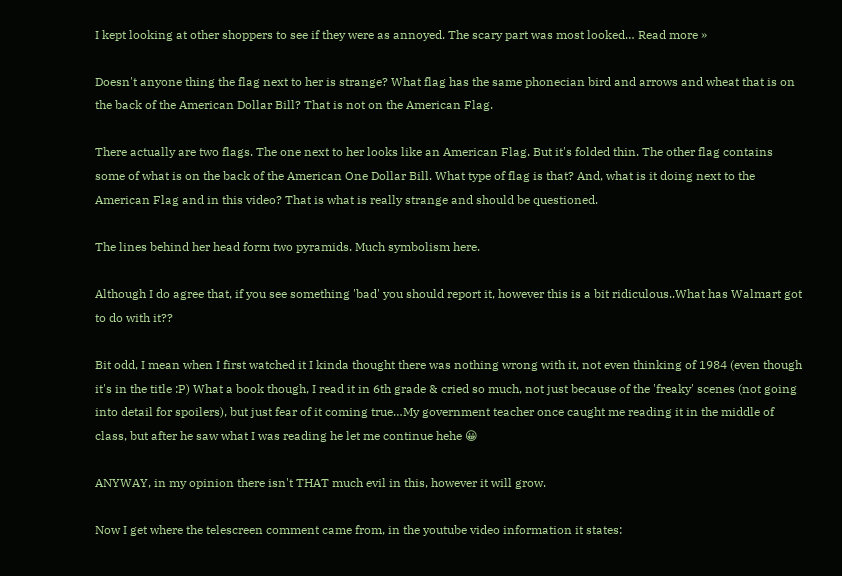I kept looking at other shoppers to see if they were as annoyed. The scary part was most looked… Read more »

Doesn't anyone thing the flag next to her is strange? What flag has the same phonecian bird and arrows and wheat that is on the back of the American Dollar Bill? That is not on the American Flag.

There actually are two flags. The one next to her looks like an American Flag. But it's folded thin. The other flag contains some of what is on the back of the American One Dollar Bill. What type of flag is that? And, what is it doing next to the American Flag and in this video? That is what is really strange and should be questioned.

The lines behind her head form two pyramids. Much symbolism here.

Although I do agree that, if you see something 'bad' you should report it, however this is a bit ridiculous..What has Walmart got to do with it??

Bit odd, I mean when I first watched it I kinda thought there was nothing wrong with it, not even thinking of 1984 (even though it's in the title :P) What a book though, I read it in 6th grade & cried so much, not just because of the 'freaky' scenes (not going into detail for spoilers), but just fear of it coming true…My government teacher once caught me reading it in the middle of class, but after he saw what I was reading he let me continue hehe 😀

ANYWAY, in my opinion there isn't THAT much evil in this, however it will grow.

Now I get where the telescreen comment came from, in the youtube video information it states: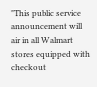"This public service announcement will air in all Walmart stores equipped with checkout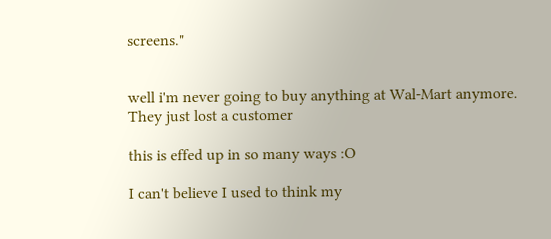screens."


well i'm never going to buy anything at Wal-Mart anymore. They just lost a customer

this is effed up in so many ways :O

I can't believe I used to think my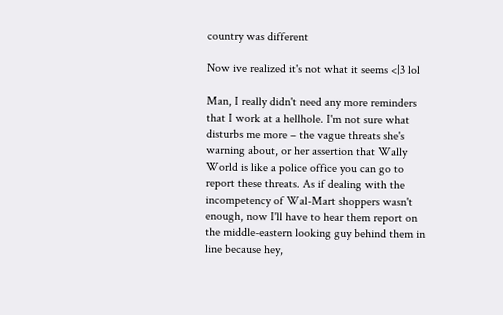country was different

Now ive realized it's not what it seems <|3 lol

Man, I really didn't need any more reminders that I work at a hellhole. I'm not sure what disturbs me more – the vague threats she's warning about, or her assertion that Wally World is like a police office you can go to report these threats. As if dealing with the incompetency of Wal-Mart shoppers wasn't enough, now I'll have to hear them report on the middle-eastern looking guy behind them in line because hey,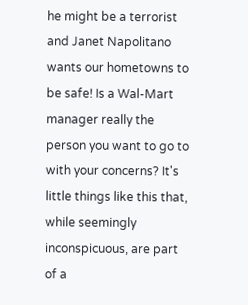he might be a terrorist and Janet Napolitano wants our hometowns to be safe! Is a Wal-Mart manager really the person you want to go to with your concerns? It's little things like this that, while seemingly inconspicuous, are part of a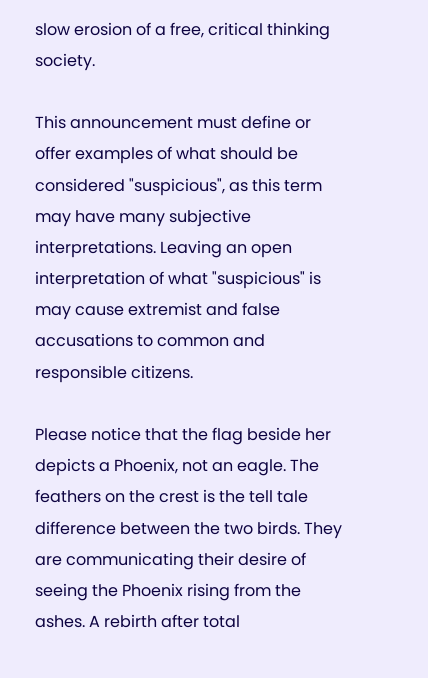slow erosion of a free, critical thinking society.

This announcement must define or offer examples of what should be considered "suspicious", as this term may have many subjective interpretations. Leaving an open interpretation of what "suspicious" is may cause extremist and false accusations to common and responsible citizens.

Please notice that the flag beside her depicts a Phoenix, not an eagle. The feathers on the crest is the tell tale difference between the two birds. They are communicating their desire of seeing the Phoenix rising from the ashes. A rebirth after total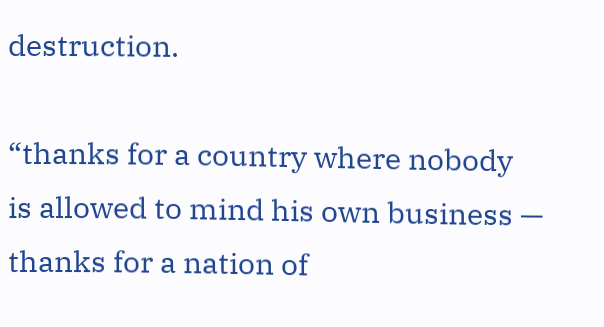destruction.

“thanks for a country where nobody is allowed to mind his own business — thanks for a nation of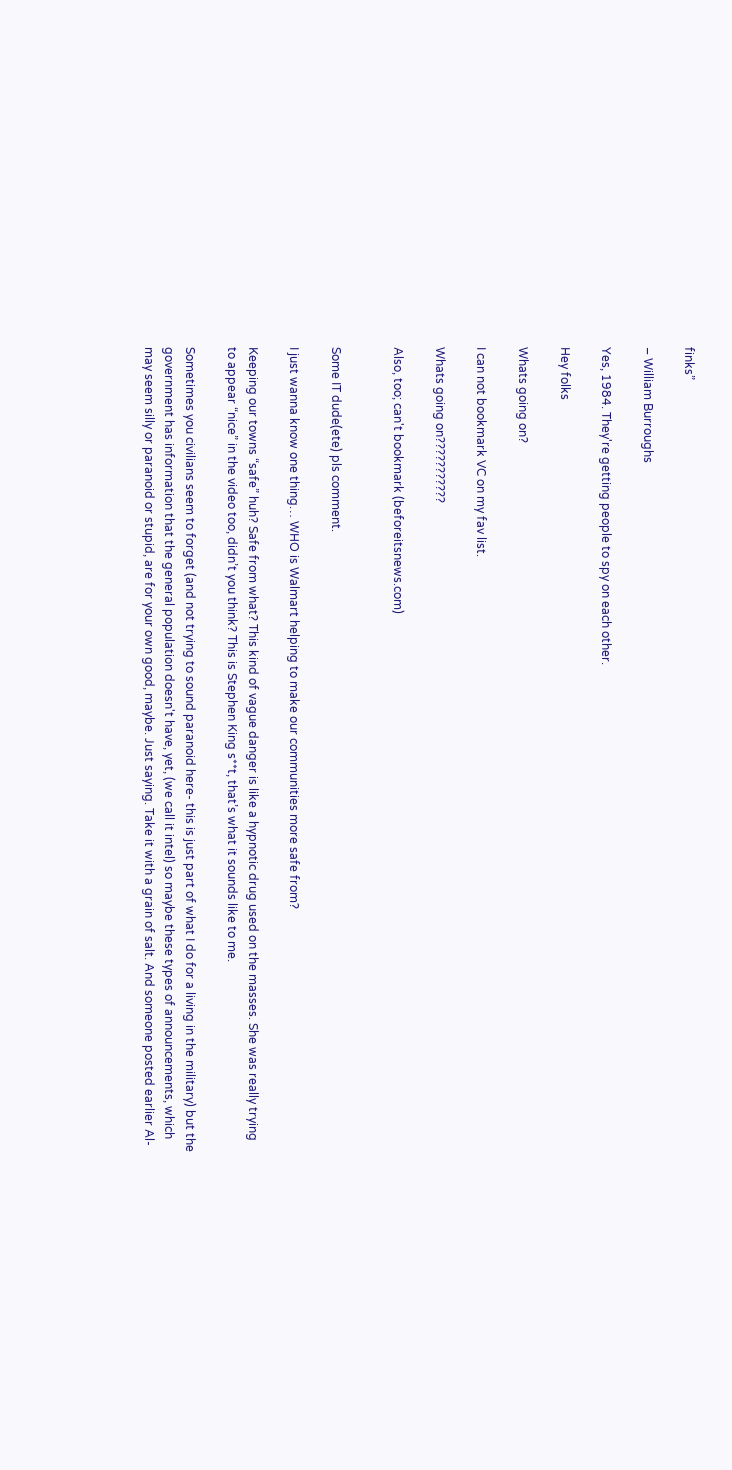finks”

– William Burroughs

Yes, 1984. They're getting people to spy on each other.

Hey folks

Whats going on?

I can not bookmark VC on my fav list.

Whats going on???????????

Also, too; can't bookmark (beforeitsnews.com)


Some IT dude(ete) pls comment.

I just wanna know one thing… WHO is Walmart helping to make our communities more safe from?

Keeping our towns “safe” huh? Safe from what? This kind of vague danger is like a hypnotic drug used on the masses. She was really trying to appear “nice” in the video too, didn’t you think? This is Stephen King s**t, that’s what it sounds like to me.

Sometimes you civilians seem to forget (and not trying to sound paranoid here- this is just part of what I do for a living in the military) but the government has information that the general population doesn't have, yet, (we call it intel) so maybe these types of announcements, which may seem silly or paranoid or stupid, are for your own good, maybe. Just saying. Take it with a grain of salt. And someone posted earlier Al-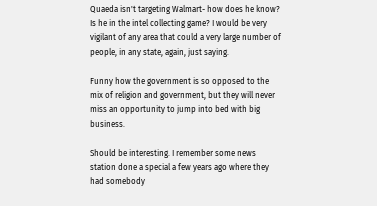Quaeda isn't targeting Walmart- how does he know? Is he in the intel collecting game? I would be very vigilant of any area that could a very large number of people, in any state, again, just saying.

Funny how the government is so opposed to the mix of religion and government, but they will never miss an opportunity to jump into bed with big business.

Should be interesting. I remember some news station done a special a few years ago where they had somebody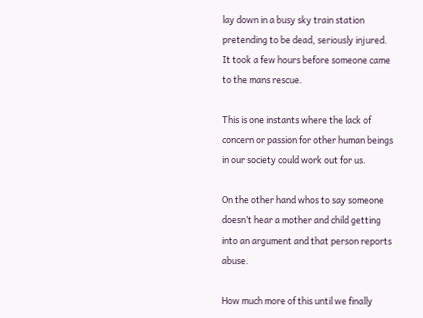lay down in a busy sky train station pretending to be dead, seriously injured. It took a few hours before someone came to the mans rescue.

This is one instants where the lack of concern or passion for other human beings in our society could work out for us.

On the other hand whos to say someone doesn’t hear a mother and child getting into an argument and that person reports abuse.

How much more of this until we finally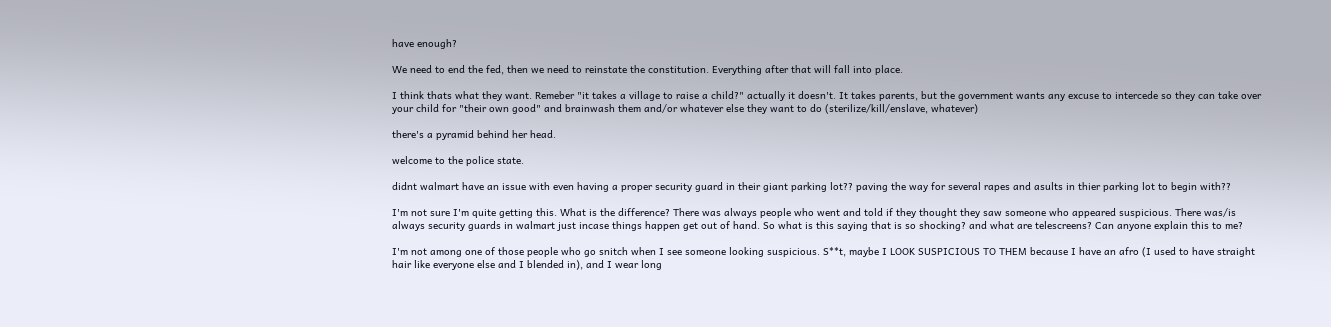have enough?

We need to end the fed, then we need to reinstate the constitution. Everything after that will fall into place.

I think thats what they want. Remeber "it takes a village to raise a child?" actually it doesn't. It takes parents, but the government wants any excuse to intercede so they can take over your child for "their own good" and brainwash them and/or whatever else they want to do (sterilize/kill/enslave, whatever)

there's a pyramid behind her head.

welcome to the police state.

didnt walmart have an issue with even having a proper security guard in their giant parking lot?? paving the way for several rapes and asults in thier parking lot to begin with??

I'm not sure I'm quite getting this. What is the difference? There was always people who went and told if they thought they saw someone who appeared suspicious. There was/is always security guards in walmart just incase things happen get out of hand. So what is this saying that is so shocking? and what are telescreens? Can anyone explain this to me?

I'm not among one of those people who go snitch when I see someone looking suspicious. S**t, maybe I LOOK SUSPICIOUS TO THEM because I have an afro (I used to have straight hair like everyone else and I blended in), and I wear long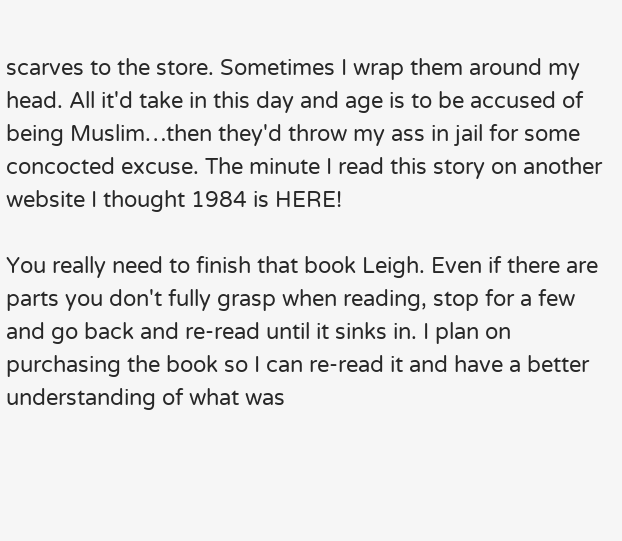scarves to the store. Sometimes I wrap them around my head. All it'd take in this day and age is to be accused of being Muslim…then they'd throw my ass in jail for some concocted excuse. The minute I read this story on another website I thought 1984 is HERE!

You really need to finish that book Leigh. Even if there are parts you don't fully grasp when reading, stop for a few and go back and re-read until it sinks in. I plan on purchasing the book so I can re-read it and have a better understanding of what was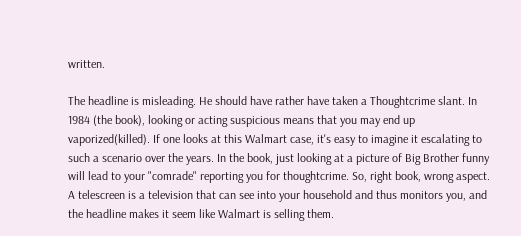written.

The headline is misleading. He should have rather have taken a Thoughtcrime slant. In 1984 (the book), looking or acting suspicious means that you may end up vaporized(killed). If one looks at this Walmart case, it's easy to imagine it escalating to such a scenario over the years. In the book, just looking at a picture of Big Brother funny will lead to your "comrade" reporting you for thoughtcrime. So, right book, wrong aspect. A telescreen is a television that can see into your household and thus monitors you, and the headline makes it seem like Walmart is selling them.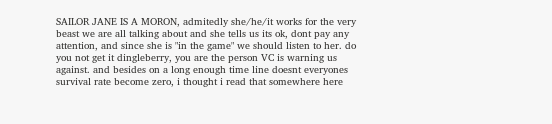SAILOR JANE IS A MORON, admitedly she/he/it works for the very beast we are all talking about and she tells us its ok, dont pay any attention, and since she is "in the game" we should listen to her. do you not get it dingleberry, you are the person VC is warning us against. and besides on a long enough time line doesnt everyones survival rate become zero, i thought i read that somewhere here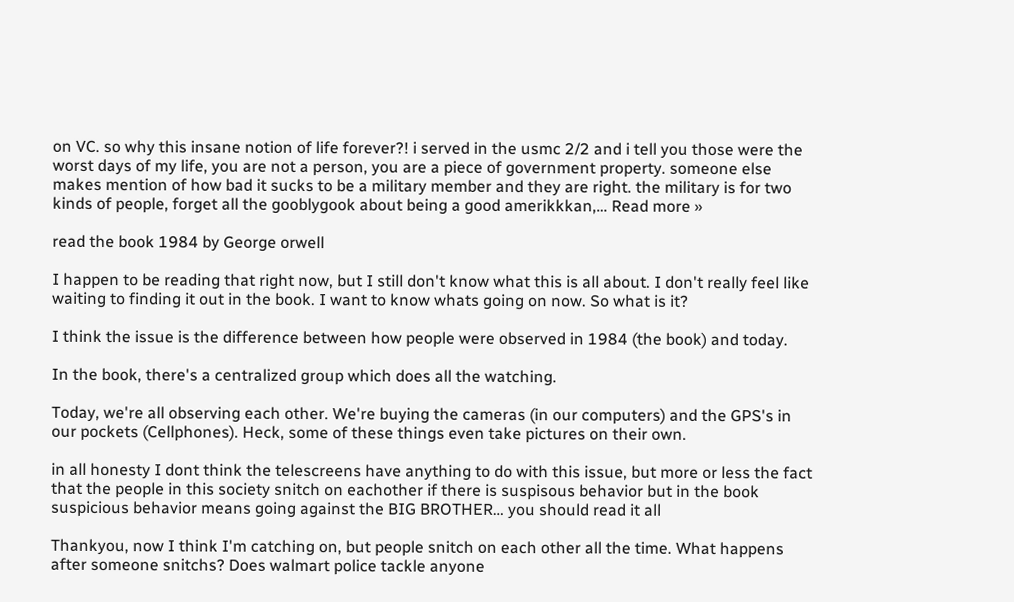on VC. so why this insane notion of life forever?! i served in the usmc 2/2 and i tell you those were the worst days of my life, you are not a person, you are a piece of government property. someone else makes mention of how bad it sucks to be a military member and they are right. the military is for two kinds of people, forget all the gooblygook about being a good amerikkkan,… Read more »

read the book 1984 by George orwell

I happen to be reading that right now, but I still don't know what this is all about. I don't really feel like waiting to finding it out in the book. I want to know whats going on now. So what is it?

I think the issue is the difference between how people were observed in 1984 (the book) and today.

In the book, there's a centralized group which does all the watching.

Today, we're all observing each other. We're buying the cameras (in our computers) and the GPS's in our pockets (Cellphones). Heck, some of these things even take pictures on their own.

in all honesty I dont think the telescreens have anything to do with this issue, but more or less the fact that the people in this society snitch on eachother if there is suspisous behavior but in the book suspicious behavior means going against the BIG BROTHER… you should read it all

Thankyou, now I think I'm catching on, but people snitch on each other all the time. What happens after someone snitchs? Does walmart police tackle anyone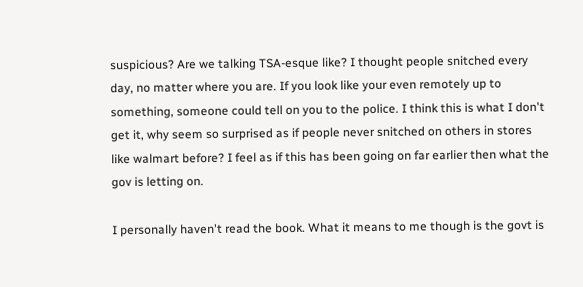suspicious? Are we talking TSA-esque like? I thought people snitched every day, no matter where you are. If you look like your even remotely up to something, someone could tell on you to the police. I think this is what I don't get it, why seem so surprised as if people never snitched on others in stores like walmart before? I feel as if this has been going on far earlier then what the gov is letting on.

I personally haven't read the book. What it means to me though is the govt is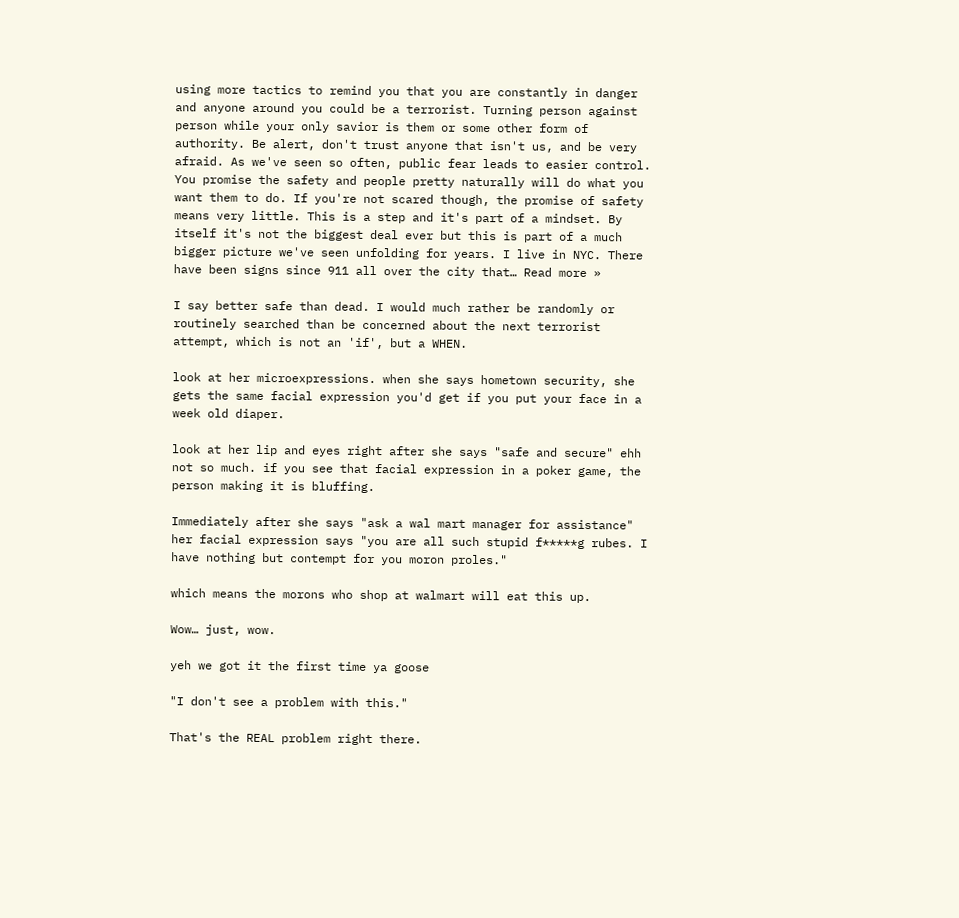using more tactics to remind you that you are constantly in danger and anyone around you could be a terrorist. Turning person against person while your only savior is them or some other form of authority. Be alert, don't trust anyone that isn't us, and be very afraid. As we've seen so often, public fear leads to easier control. You promise the safety and people pretty naturally will do what you want them to do. If you're not scared though, the promise of safety means very little. This is a step and it's part of a mindset. By itself it's not the biggest deal ever but this is part of a much bigger picture we've seen unfolding for years. I live in NYC. There have been signs since 911 all over the city that… Read more »

I say better safe than dead. I would much rather be randomly or routinely searched than be concerned about the next terrorist attempt, which is not an 'if', but a WHEN.

look at her microexpressions. when she says hometown security, she gets the same facial expression you'd get if you put your face in a week old diaper.

look at her lip and eyes right after she says "safe and secure" ehh not so much. if you see that facial expression in a poker game, the person making it is bluffing.

Immediately after she says "ask a wal mart manager for assistance" her facial expression says "you are all such stupid f*****g rubes. I have nothing but contempt for you moron proles."

which means the morons who shop at walmart will eat this up.

Wow… just, wow.

yeh we got it the first time ya goose

"I don't see a problem with this."

That's the REAL problem right there.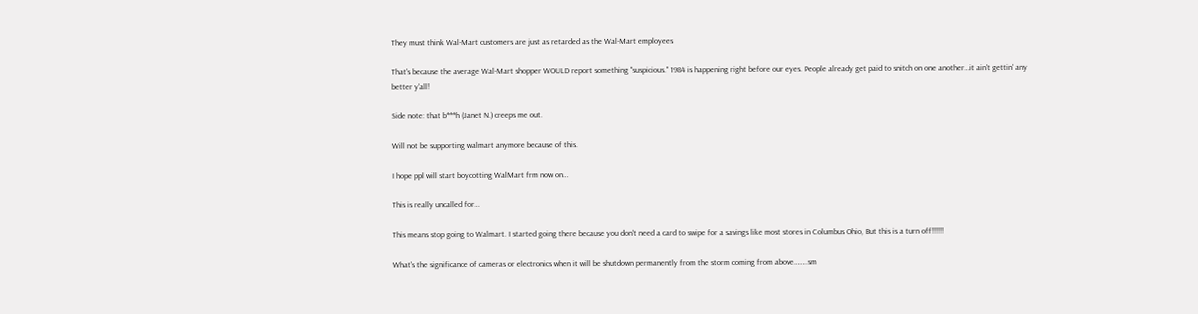They must think Wal-Mart customers are just as retarded as the Wal-Mart employees

That's because the average Wal-Mart shopper WOULD report something "suspicious." 1984 is happening right before our eyes. People already get paid to snitch on one another…it ain't gettin' any better y'all!

Side note: that b***h (Janet N.) creeps me out.

Will not be supporting walmart anymore because of this.

I hope ppl will start boycotting WalMart frm now on…

This is really uncalled for…

This means stop going to Walmart. I started going there because you don't need a card to swipe for a savings like most stores in Columbus Ohio, But this is a turn off!!!!!!

What's the significance of cameras or electronics when it will be shutdown permanently from the storm coming from above……..sm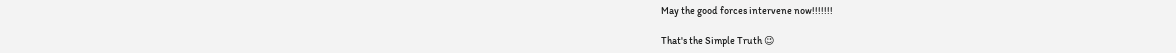May the good forces intervene now!!!!!!!

That's the Simple Truth 😉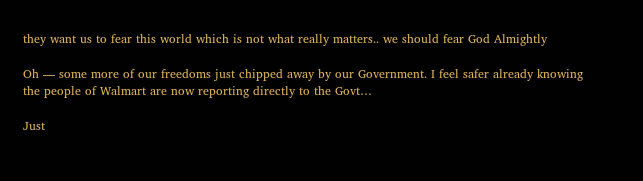they want us to fear this world which is not what really matters.. we should fear God Almightly

Oh — some more of our freedoms just chipped away by our Government. I feel safer already knowing the people of Walmart are now reporting directly to the Govt…

Just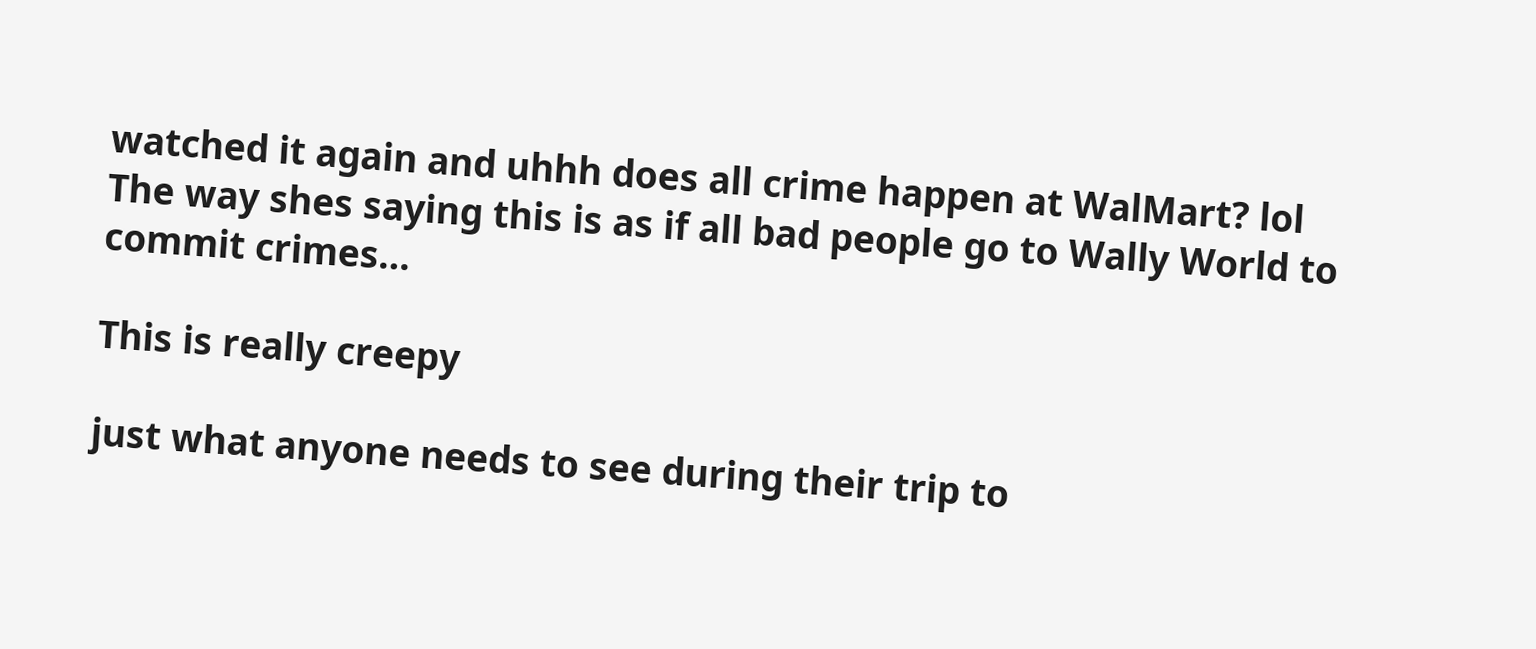watched it again and uhhh does all crime happen at WalMart? lol The way shes saying this is as if all bad people go to Wally World to commit crimes…

This is really creepy

just what anyone needs to see during their trip to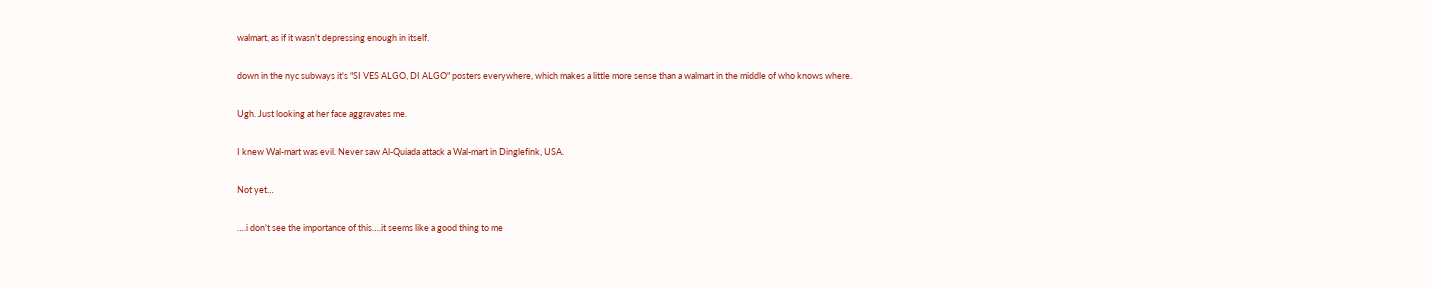walmart, as if it wasn't depressing enough in itself.

down in the nyc subways it's "SI VES ALGO, DI ALGO" posters everywhere, which makes a little more sense than a walmart in the middle of who knows where.

Ugh. Just looking at her face aggravates me.

I knew Wal-mart was evil. Never saw Al-Quiada attack a Wal-mart in Dinglefink, USA.

Not yet…

….i don't see the importance of this….it seems like a good thing to me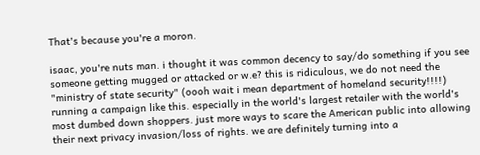That's because you're a moron.

isaac, you're nuts man. i thought it was common decency to say/do something if you see someone getting mugged or attacked or w.e? this is ridiculous, we do not need the "ministry of state security" (oooh wait i mean department of homeland security!!!!) running a campaign like this. especially in the world's largest retailer with the world's most dumbed down shoppers. just more ways to scare the American public into allowing their next privacy invasion/loss of rights. we are definitely turning into a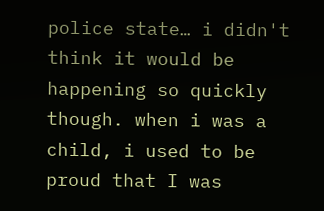police state… i didn't think it would be happening so quickly though. when i was a child, i used to be proud that I was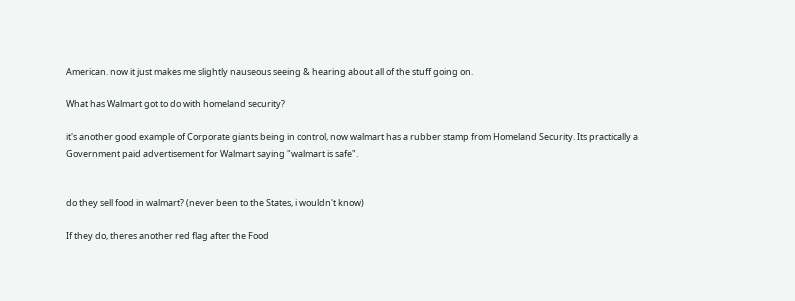American. now it just makes me slightly nauseous seeing & hearing about all of the stuff going on.

What has Walmart got to do with homeland security?

it's another good example of Corporate giants being in control, now walmart has a rubber stamp from Homeland Security. Its practically a Government paid advertisement for Walmart saying "walmart is safe".


do they sell food in walmart? (never been to the States, i wouldn't know)

If they do, theres another red flag after the Food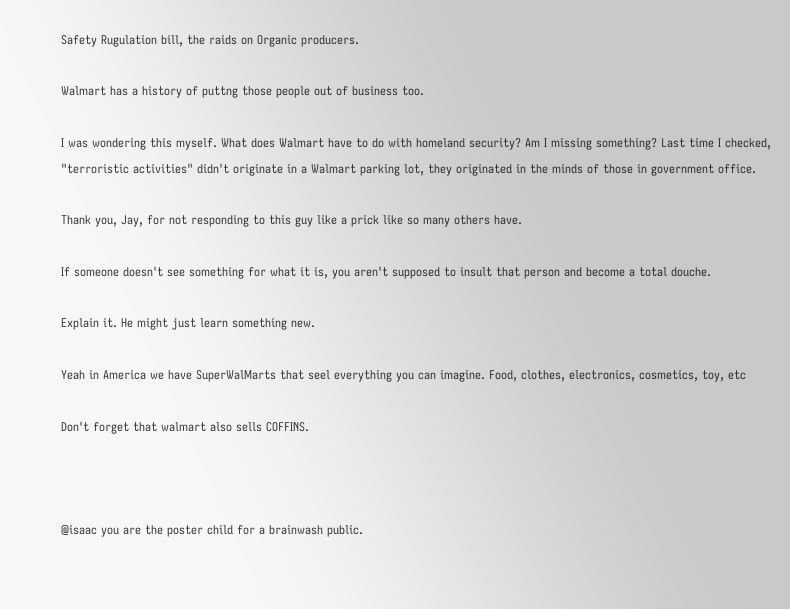Safety Rugulation bill, the raids on Organic producers.

Walmart has a history of puttng those people out of business too.

I was wondering this myself. What does Walmart have to do with homeland security? Am I missing something? Last time I checked, "terroristic activities" didn't originate in a Walmart parking lot, they originated in the minds of those in government office.

Thank you, Jay, for not responding to this guy like a prick like so many others have.

If someone doesn't see something for what it is, you aren't supposed to insult that person and become a total douche.

Explain it. He might just learn something new.

Yeah in America we have SuperWalMarts that seel everything you can imagine. Food, clothes, electronics, cosmetics, toy, etc

Don't forget that walmart also sells COFFINS.



@isaac you are the poster child for a brainwash public.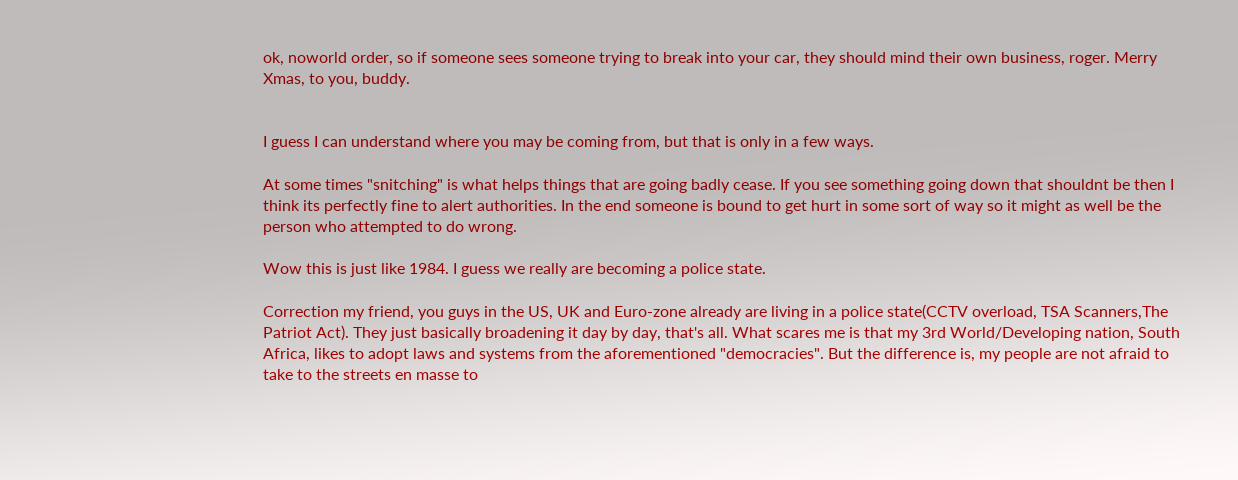ok, noworld order, so if someone sees someone trying to break into your car, they should mind their own business, roger. Merry Xmas, to you, buddy.


I guess I can understand where you may be coming from, but that is only in a few ways.

At some times "snitching" is what helps things that are going badly cease. If you see something going down that shouldnt be then I think its perfectly fine to alert authorities. In the end someone is bound to get hurt in some sort of way so it might as well be the person who attempted to do wrong.

Wow this is just like 1984. I guess we really are becoming a police state.

Correction my friend, you guys in the US, UK and Euro-zone already are living in a police state(CCTV overload, TSA Scanners,The Patriot Act). They just basically broadening it day by day, that's all. What scares me is that my 3rd World/Developing nation, South Africa, likes to adopt laws and systems from the aforementioned "democracies". But the difference is, my people are not afraid to take to the streets en masse to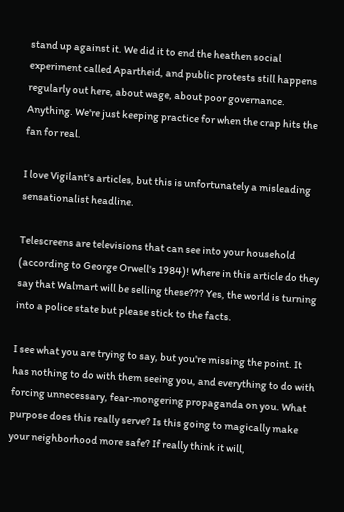stand up against it. We did it to end the heathen social experiment called Apartheid, and public protests still happens regularly out here, about wage, about poor governance. Anything. We're just keeping practice for when the crap hits the fan for real.

I love Vigilant's articles, but this is unfortunately a misleading sensationalist headline.

Telescreens are televisions that can see into your household (according to George Orwell's 1984)! Where in this article do they say that Walmart will be selling these??? Yes, the world is turning into a police state but please stick to the facts.

I see what you are trying to say, but you're missing the point. It has nothing to do with them seeing you, and everything to do with forcing unnecessary, fear-mongering propaganda on you. What purpose does this really serve? Is this going to magically make your neighborhood more safe? If really think it will,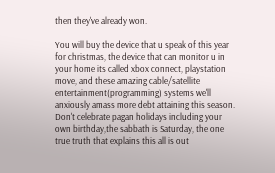then they've already won.

You will buy the device that u speak of this year for christmas, the device that can monitor u in your home its called xbox connect, playstation move, and these amazing cable/satellite entertainment(programming) systems we'll anxiously amass more debt attaining this season. Don't celebrate pagan holidays including your own birthday,the sabbath is Saturday, the one true truth that explains this all is out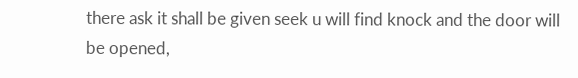there ask it shall be given seek u will find knock and the door will be opened,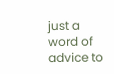just a word of advice to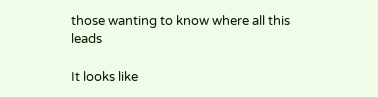those wanting to know where all this leads

It looks like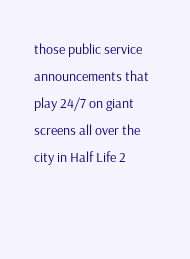those public service announcements that play 24/7 on giant screens all over the city in Half Life 2